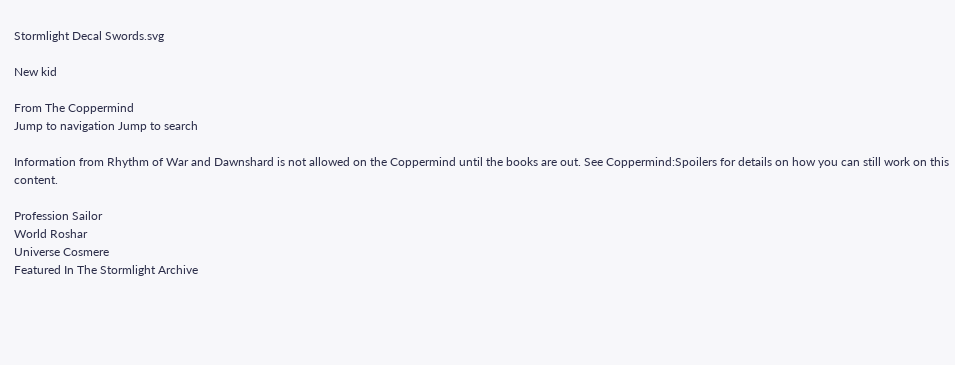Stormlight Decal Swords.svg

New kid

From The Coppermind
Jump to navigation Jump to search

Information from Rhythm of War and Dawnshard is not allowed on the Coppermind until the books are out. See Coppermind:Spoilers for details on how you can still work on this content.

Profession Sailor
World Roshar
Universe Cosmere
Featured In The Stormlight Archive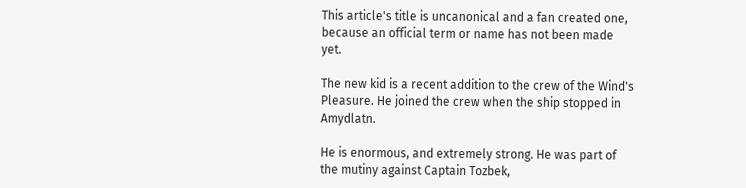This article's title is uncanonical and a fan created one, because an official term or name has not been made yet.

The new kid is a recent addition to the crew of the Wind's Pleasure. He joined the crew when the ship stopped in Amydlatn.

He is enormous, and extremely strong. He was part of the mutiny against Captain Tozbek,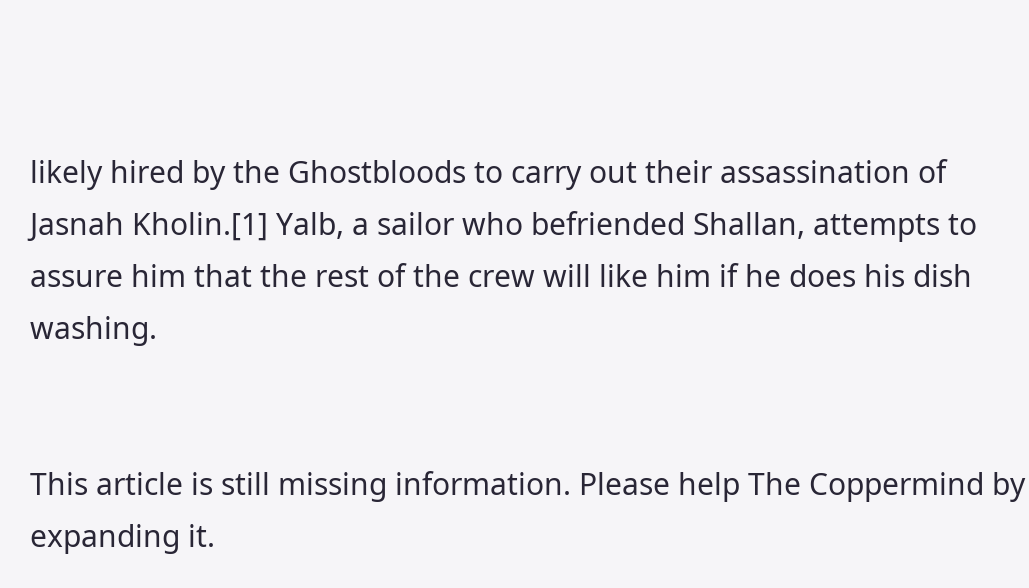likely hired by the Ghostbloods to carry out their assassination of Jasnah Kholin.[1] Yalb, a sailor who befriended Shallan, attempts to assure him that the rest of the crew will like him if he does his dish washing.


This article is still missing information. Please help The Coppermind by expanding it.